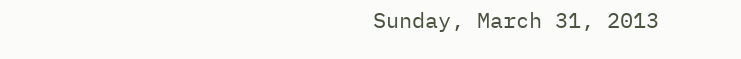Sunday, March 31, 2013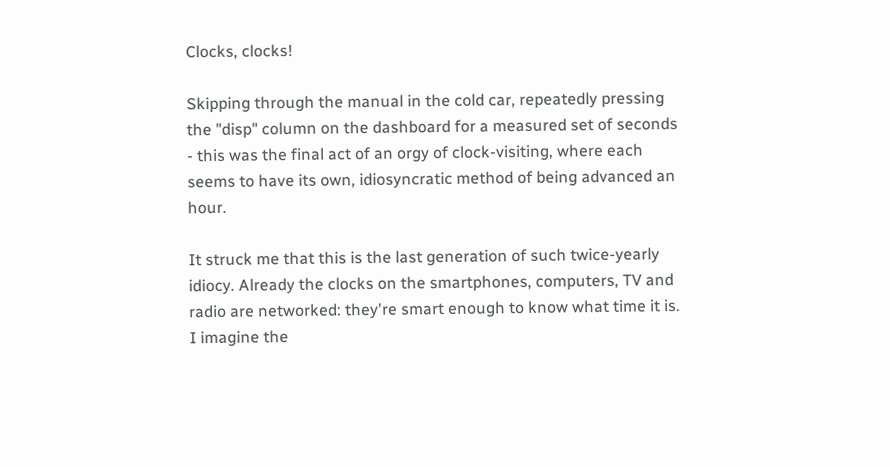Clocks, clocks!

Skipping through the manual in the cold car, repeatedly pressing the "disp" column on the dashboard for a measured set of seconds - this was the final act of an orgy of clock-visiting, where each seems to have its own, idiosyncratic method of being advanced an hour.

It struck me that this is the last generation of such twice-yearly idiocy. Already the clocks on the smartphones, computers, TV and radio are networked: they're smart enough to know what time it is. I imagine the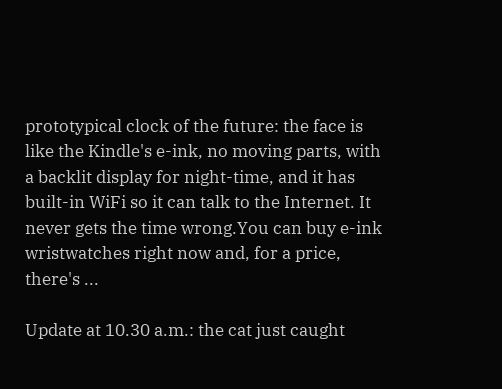prototypical clock of the future: the face is like the Kindle's e-ink, no moving parts, with a backlit display for night-time, and it has built-in WiFi so it can talk to the Internet. It never gets the time wrong.You can buy e-ink wristwatches right now and, for a price, there's ...

Update at 10.30 a.m.: the cat just caught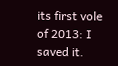its first vole of 2013: I saved it.